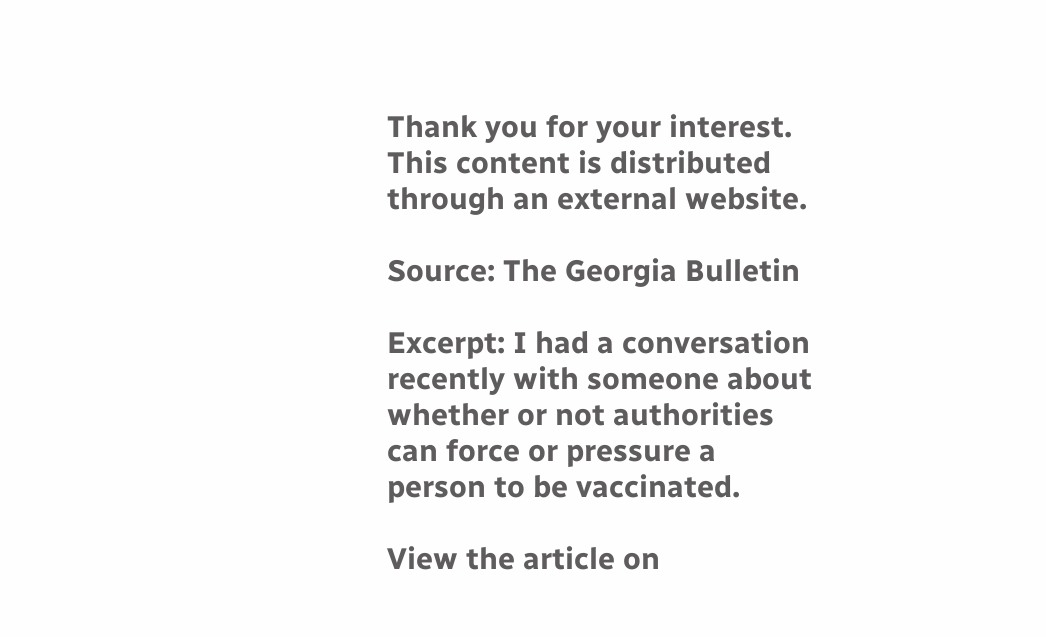Thank you for your interest. This content is distributed through an external website.

Source: The Georgia Bulletin

Excerpt: I had a conversation recently with someone about whether or not authorities can force or pressure a person to be vaccinated.

View the article on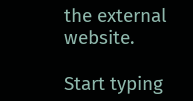the external website.

Start typing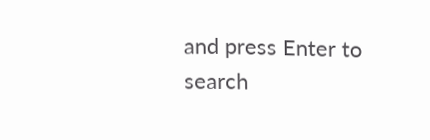and press Enter to search